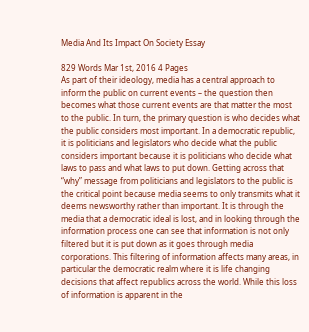Media And Its Impact On Society Essay

829 Words Mar 1st, 2016 4 Pages
As part of their ideology, media has a central approach to inform the public on current events – the question then becomes what those current events are that matter the most to the public. In turn, the primary question is who decides what the public considers most important. In a democratic republic, it is politicians and legislators who decide what the public considers important because it is politicians who decide what laws to pass and what laws to put down. Getting across that “why” message from politicians and legislators to the public is the critical point because media seems to only transmits what it deems newsworthy rather than important. It is through the media that a democratic ideal is lost, and in looking through the information process one can see that information is not only filtered but it is put down as it goes through media corporations. This filtering of information affects many areas, in particular the democratic realm where it is life changing decisions that affect republics across the world. While this loss of information is apparent in the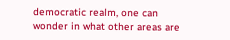democratic realm, one can wonder in what other areas are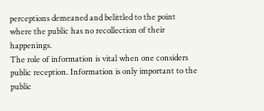perceptions demeaned and belittled to the point where the public has no recollection of their happenings.
The role of information is vital when one considers public reception. Information is only important to the public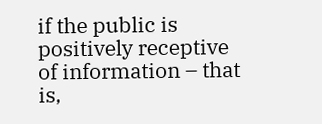if the public is positively receptive of information – that is,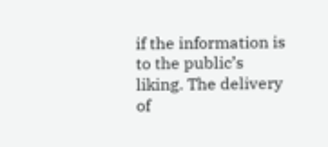if the information is to the public’s liking. The delivery of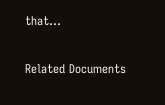that…

Related Documents